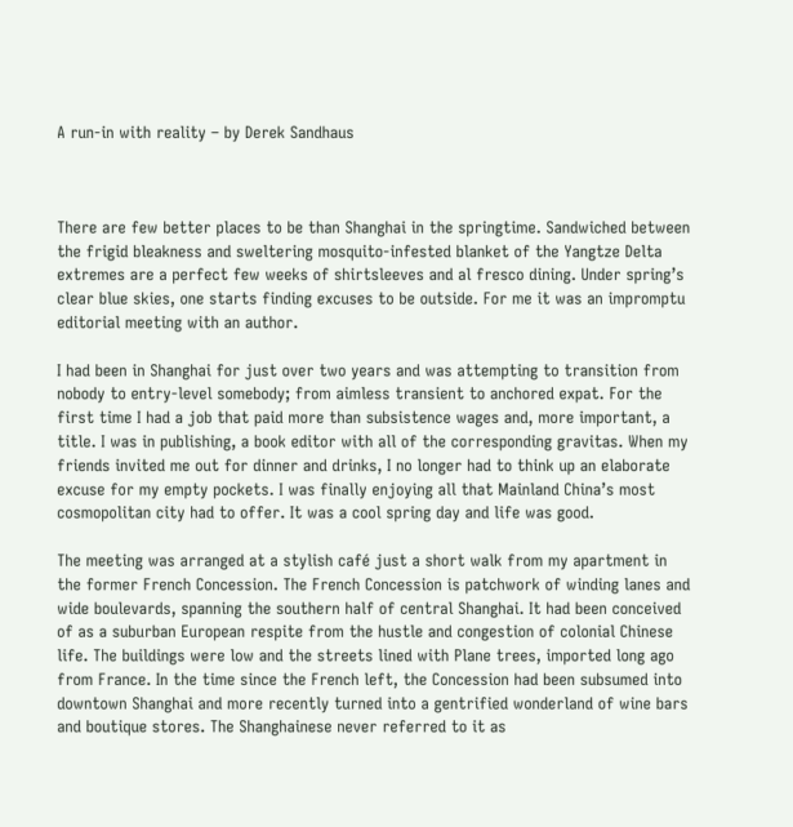A run-in with reality – by Derek Sandhaus



There are few better places to be than Shanghai in the springtime. Sandwiched between the frigid bleakness and sweltering mosquito-infested blanket of the Yangtze Delta extremes are a perfect few weeks of shirtsleeves and al fresco dining. Under spring’s clear blue skies, one starts finding excuses to be outside. For me it was an impromptu editorial meeting with an author.

I had been in Shanghai for just over two years and was attempting to transition from nobody to entry-level somebody; from aimless transient to anchored expat. For the first time I had a job that paid more than subsistence wages and, more important, a title. I was in publishing, a book editor with all of the corresponding gravitas. When my friends invited me out for dinner and drinks, I no longer had to think up an elaborate excuse for my empty pockets. I was finally enjoying all that Mainland China’s most cosmopolitan city had to offer. It was a cool spring day and life was good.

The meeting was arranged at a stylish café just a short walk from my apartment in the former French Concession. The French Concession is patchwork of winding lanes and wide boulevards, spanning the southern half of central Shanghai. It had been conceived of as a suburban European respite from the hustle and congestion of colonial Chinese life. The buildings were low and the streets lined with Plane trees, imported long ago from France. In the time since the French left, the Concession had been subsumed into downtown Shanghai and more recently turned into a gentrified wonderland of wine bars and boutique stores. The Shanghainese never referred to it as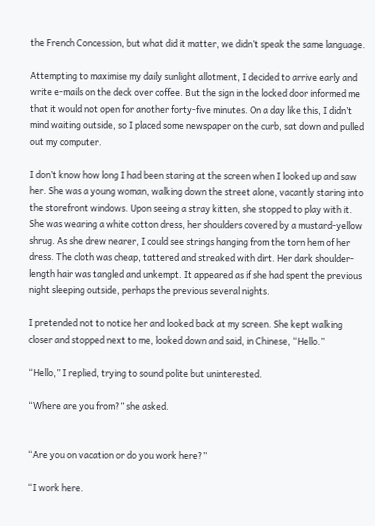the French Concession, but what did it matter, we didn’t speak the same language.

Attempting to maximise my daily sunlight allotment, I decided to arrive early and write e-mails on the deck over coffee. But the sign in the locked door informed me that it would not open for another forty-five minutes. On a day like this, I didn’t mind waiting outside, so I placed some newspaper on the curb, sat down and pulled out my computer.

I don’t know how long I had been staring at the screen when I looked up and saw her. She was a young woman, walking down the street alone, vacantly staring into the storefront windows. Upon seeing a stray kitten, she stopped to play with it. She was wearing a white cotton dress, her shoulders covered by a mustard-yellow shrug. As she drew nearer, I could see strings hanging from the torn hem of her dress. The cloth was cheap, tattered and streaked with dirt. Her dark shoulder-length hair was tangled and unkempt. It appeared as if she had spent the previous night sleeping outside, perhaps the previous several nights.

I pretended not to notice her and looked back at my screen. She kept walking closer and stopped next to me, looked down and said, in Chinese, “Hello.”

“Hello,” I replied, trying to sound polite but uninterested.

“Where are you from?” she asked.


“Are you on vacation or do you work here?”

“I work here.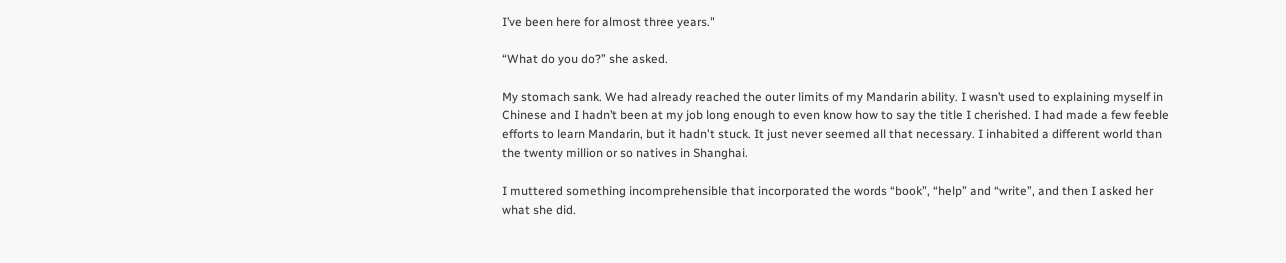I’ve been here for almost three years."

“What do you do?” she asked.

My stomach sank. We had already reached the outer limits of my Mandarin ability. I wasn’t used to explaining myself in Chinese and I hadn’t been at my job long enough to even know how to say the title I cherished. I had made a few feeble efforts to learn Mandarin, but it hadn't stuck. It just never seemed all that necessary. I inhabited a different world than the twenty million or so natives in Shanghai.

I muttered something incomprehensible that incorporated the words “book”, “help” and “write”, and then I asked her what she did.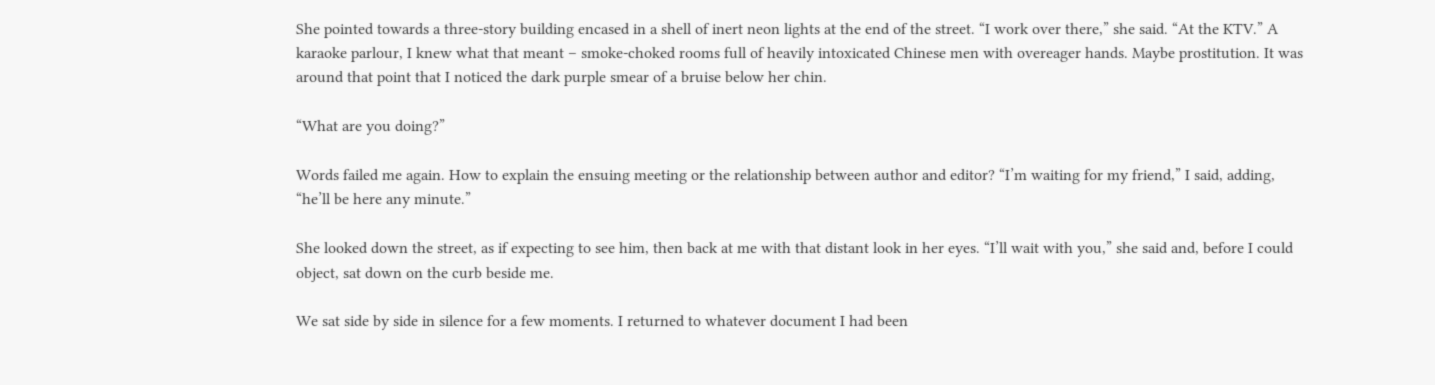She pointed towards a three-story building encased in a shell of inert neon lights at the end of the street. “I work over there,” she said. “At the KTV.” A karaoke parlour, I knew what that meant – smoke-choked rooms full of heavily intoxicated Chinese men with overeager hands. Maybe prostitution. It was around that point that I noticed the dark purple smear of a bruise below her chin.

“What are you doing?”

Words failed me again. How to explain the ensuing meeting or the relationship between author and editor? “I’m waiting for my friend,” I said, adding, “he’ll be here any minute.”

She looked down the street, as if expecting to see him, then back at me with that distant look in her eyes. “I’ll wait with you,” she said and, before I could object, sat down on the curb beside me.

We sat side by side in silence for a few moments. I returned to whatever document I had been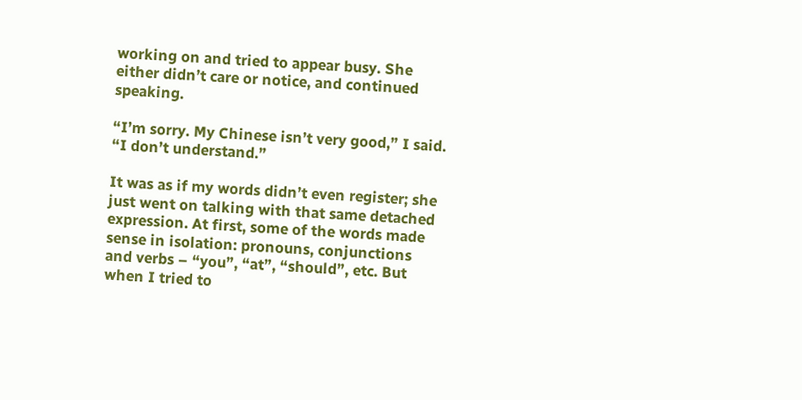working on and tried to appear busy. She either didn’t care or notice, and continued speaking.

“I’m sorry. My Chinese isn’t very good,” I said. “I don’t understand.”

It was as if my words didn’t even register; she just went on talking with that same detached expression. At first, some of the words made sense in isolation: pronouns, conjunctions and verbs – “you”, “at”, “should”, etc. But when I tried to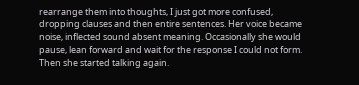rearrange them into thoughts, I just got more confused, dropping clauses and then entire sentences. Her voice became noise, inflected sound absent meaning. Occasionally she would pause, lean forward and wait for the response I could not form. Then she started talking again.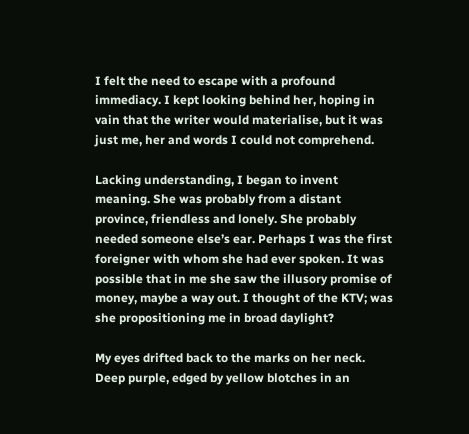I felt the need to escape with a profound immediacy. I kept looking behind her, hoping in vain that the writer would materialise, but it was just me, her and words I could not comprehend.

Lacking understanding, I began to invent meaning. She was probably from a distant province, friendless and lonely. She probably needed someone else’s ear. Perhaps I was the first foreigner with whom she had ever spoken. It was possible that in me she saw the illusory promise of money, maybe a way out. I thought of the KTV; was she propositioning me in broad daylight?

My eyes drifted back to the marks on her neck. Deep purple, edged by yellow blotches in an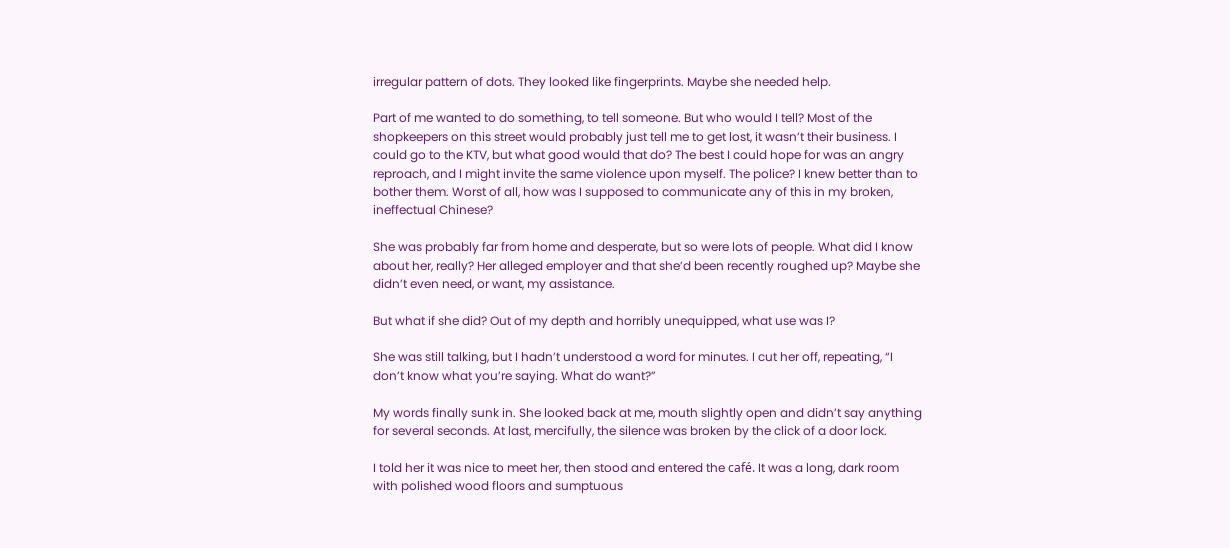irregular pattern of dots. They looked like fingerprints. Maybe she needed help.

Part of me wanted to do something, to tell someone. But who would I tell? Most of the shopkeepers on this street would probably just tell me to get lost, it wasn’t their business. I could go to the KTV, but what good would that do? The best I could hope for was an angry reproach, and I might invite the same violence upon myself. The police? I knew better than to bother them. Worst of all, how was I supposed to communicate any of this in my broken, ineffectual Chinese?

She was probably far from home and desperate, but so were lots of people. What did I know about her, really? Her alleged employer and that she’d been recently roughed up? Maybe she didn’t even need, or want, my assistance.

But what if she did? Out of my depth and horribly unequipped, what use was I?

She was still talking, but I hadn’t understood a word for minutes. I cut her off, repeating, “I don’t know what you’re saying. What do want?”

My words finally sunk in. She looked back at me, mouth slightly open and didn’t say anything for several seconds. At last, mercifully, the silence was broken by the click of a door lock.

I told her it was nice to meet her, then stood and entered the café. It was a long, dark room with polished wood floors and sumptuous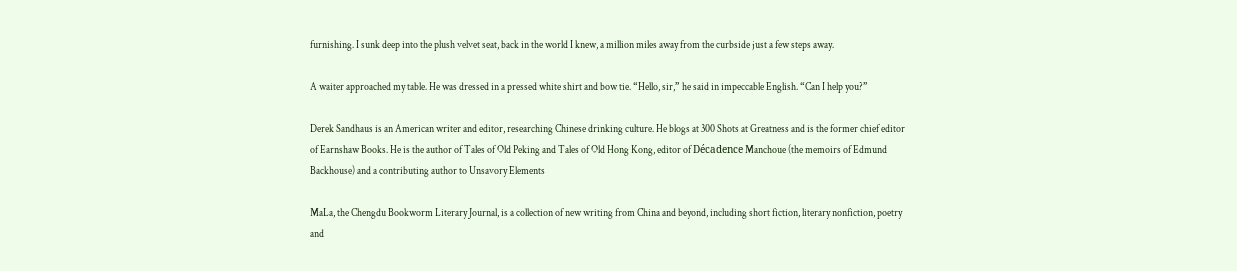furnishing. I sunk deep into the plush velvet seat, back in the world I knew, a million miles away from the curbside just a few steps away.

A waiter approached my table. He was dressed in a pressed white shirt and bow tie. “Hello, sir,” he said in impeccable English. “Can I help you?”

Derek Sandhaus is an American writer and editor, researching Chinese drinking culture. He blogs at 300 Shots at Greatness and is the former chief editor of Earnshaw Books. He is the author of Tales of Old Peking and Tales of Old Hong Kong, editor of Décadence Manchoue (the memoirs of Edmund Backhouse) and a contributing author to Unsavory Elements

MaLa, the Chengdu Bookworm Literary Journal, is a collection of new writing from China and beyond, including short fiction, literary nonfiction, poetry and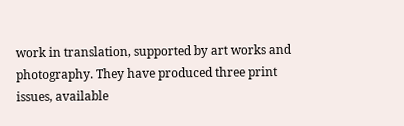work in translation, supported by art works and photography. They have produced three print issues, available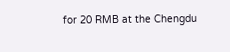for 20 RMB at the Chengdu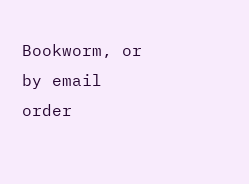Bookworm, or by email order